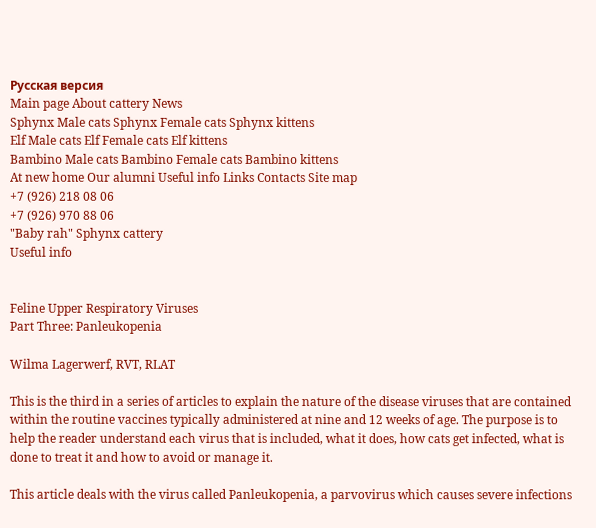Русская версия
Main page About cattery News
Sphynx Male cats Sphynx Female cats Sphynx kittens
Elf Male cats Elf Female cats Elf kittens
Bambino Male cats Bambino Female cats Bambino kittens
At new home Our alumni Useful info Links Contacts Site map
+7 (926) 218 08 06
+7 (926) 970 88 06
"Baby rah" Sphynx cattery
Useful info


Feline Upper Respiratory Viruses
Part Three: Panleukopenia

Wilma Lagerwerf, RVT, RLAT

This is the third in a series of articles to explain the nature of the disease viruses that are contained within the routine vaccines typically administered at nine and 12 weeks of age. The purpose is to help the reader understand each virus that is included, what it does, how cats get infected, what is done to treat it and how to avoid or manage it.

This article deals with the virus called Panleukopenia, a parvovirus which causes severe infections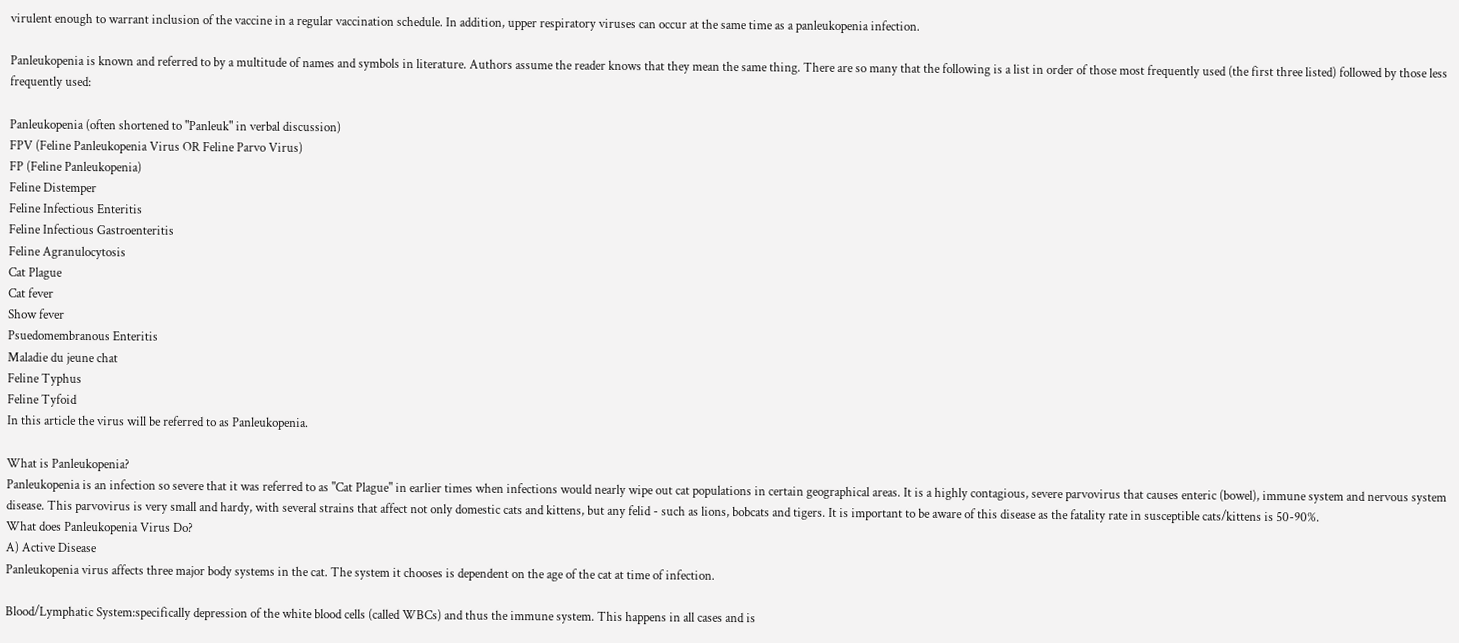virulent enough to warrant inclusion of the vaccine in a regular vaccination schedule. In addition, upper respiratory viruses can occur at the same time as a panleukopenia infection.

Panleukopenia is known and referred to by a multitude of names and symbols in literature. Authors assume the reader knows that they mean the same thing. There are so many that the following is a list in order of those most frequently used (the first three listed) followed by those less frequently used:

Panleukopenia (often shortened to "Panleuk" in verbal discussion)
FPV (Feline Panleukopenia Virus OR Feline Parvo Virus)
FP (Feline Panleukopenia)
Feline Distemper
Feline Infectious Enteritis
Feline Infectious Gastroenteritis
Feline Agranulocytosis
Cat Plague
Cat fever
Show fever
Psuedomembranous Enteritis
Maladie du jeune chat
Feline Typhus
Feline Tyfoid
In this article the virus will be referred to as Panleukopenia.

What is Panleukopenia?
Panleukopenia is an infection so severe that it was referred to as "Cat Plague" in earlier times when infections would nearly wipe out cat populations in certain geographical areas. It is a highly contagious, severe parvovirus that causes enteric (bowel), immune system and nervous system disease. This parvovirus is very small and hardy, with several strains that affect not only domestic cats and kittens, but any felid - such as lions, bobcats and tigers. It is important to be aware of this disease as the fatality rate in susceptible cats/kittens is 50-90%.
What does Panleukopenia Virus Do?
A) Active Disease
Panleukopenia virus affects three major body systems in the cat. The system it chooses is dependent on the age of the cat at time of infection.

Blood/Lymphatic System:specifically depression of the white blood cells (called WBCs) and thus the immune system. This happens in all cases and is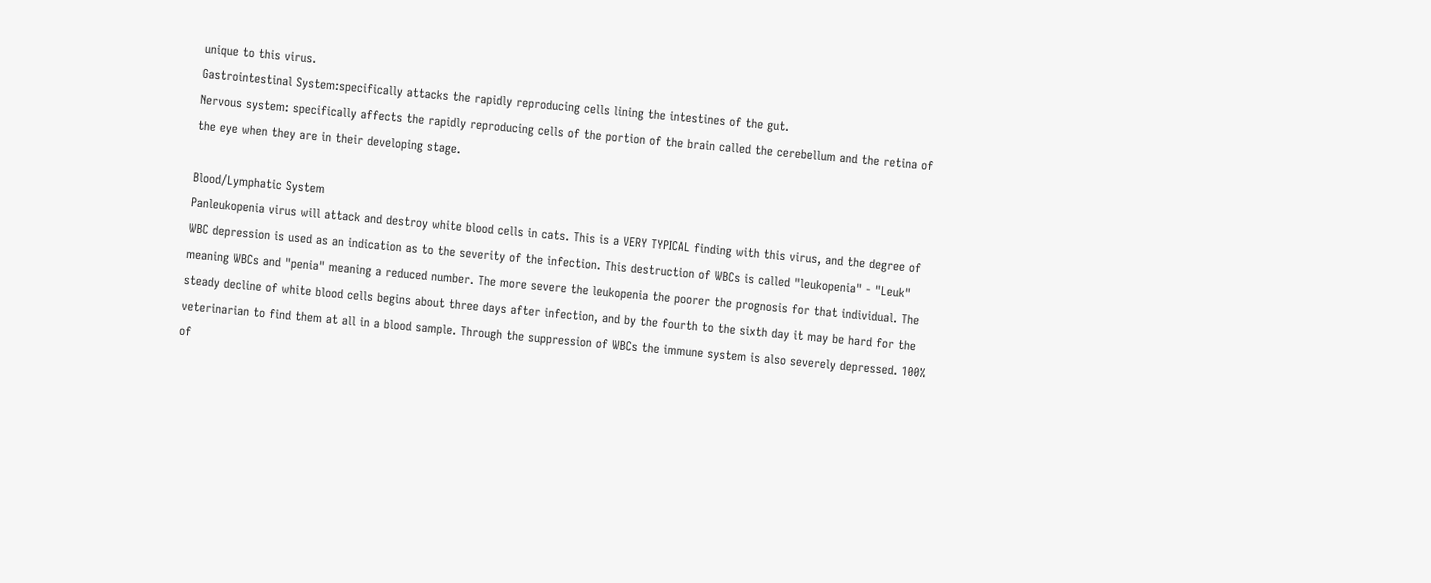unique to this virus.
Gastrointestinal System:specifically attacks the rapidly reproducing cells lining the intestines of the gut.
Nervous system: specifically affects the rapidly reproducing cells of the portion of the brain called the cerebellum and the retina of the eye when they are in their developing stage.

Blood/Lymphatic System
Panleukopenia virus will attack and destroy white blood cells in cats. This is a VERY TYPICAL finding with this virus, and the degree of WBC depression is used as an indication as to the severity of the infection. This destruction of WBCs is called "leukopenia" - "Leuk" meaning WBCs and "penia" meaning a reduced number. The more severe the leukopenia the poorer the prognosis for that individual. The steady decline of white blood cells begins about three days after infection, and by the fourth to the sixth day it may be hard for the veterinarian to find them at all in a blood sample. Through the suppression of WBCs the immune system is also severely depressed. 100% of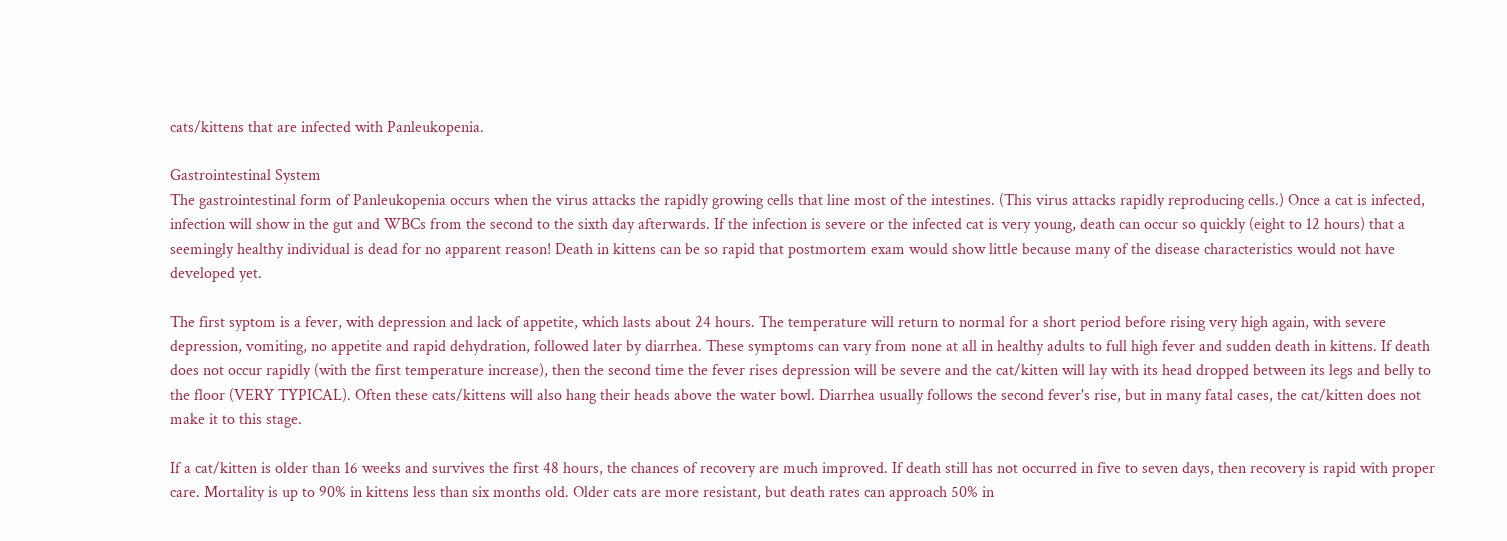cats/kittens that are infected with Panleukopenia.

Gastrointestinal System
The gastrointestinal form of Panleukopenia occurs when the virus attacks the rapidly growing cells that line most of the intestines. (This virus attacks rapidly reproducing cells.) Once a cat is infected, infection will show in the gut and WBCs from the second to the sixth day afterwards. If the infection is severe or the infected cat is very young, death can occur so quickly (eight to 12 hours) that a seemingly healthy individual is dead for no apparent reason! Death in kittens can be so rapid that postmortem exam would show little because many of the disease characteristics would not have developed yet.

The first syptom is a fever, with depression and lack of appetite, which lasts about 24 hours. The temperature will return to normal for a short period before rising very high again, with severe depression, vomiting, no appetite and rapid dehydration, followed later by diarrhea. These symptoms can vary from none at all in healthy adults to full high fever and sudden death in kittens. If death does not occur rapidly (with the first temperature increase), then the second time the fever rises depression will be severe and the cat/kitten will lay with its head dropped between its legs and belly to the floor (VERY TYPICAL). Often these cats/kittens will also hang their heads above the water bowl. Diarrhea usually follows the second fever's rise, but in many fatal cases, the cat/kitten does not make it to this stage.

If a cat/kitten is older than 16 weeks and survives the first 48 hours, the chances of recovery are much improved. If death still has not occurred in five to seven days, then recovery is rapid with proper care. Mortality is up to 90% in kittens less than six months old. Older cats are more resistant, but death rates can approach 50% in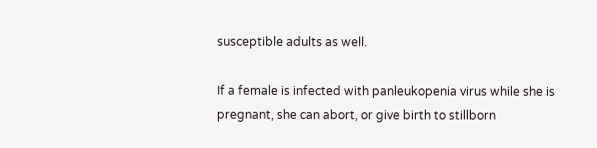susceptible adults as well.

If a female is infected with panleukopenia virus while she is pregnant, she can abort, or give birth to stillborn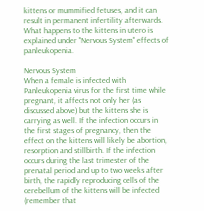kittens or mummified fetuses, and it can result in permanent infertility afterwards. What happens to the kittens in utero is explained under "Nervous System" effects of panleukopenia.

Nervous System
When a female is infected with Panleukopenia virus for the first time while pregnant, it affects not only her (as discussed above) but the kittens she is carrying as well. If the infection occurs in the first stages of pregnancy, then the effect on the kittens will likely be abortion, resorption and stillbirth. If the infection occurs during the last trimester of the prenatal period and up to two weeks after birth, the rapidly reproducing cells of the cerebellum of the kittens will be infected (remember that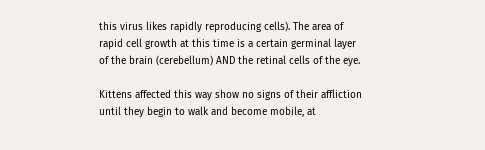this virus likes rapidly reproducing cells). The area of rapid cell growth at this time is a certain germinal layer of the brain (cerebellum) AND the retinal cells of the eye.

Kittens affected this way show no signs of their affliction until they begin to walk and become mobile, at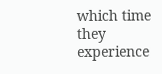which time they experience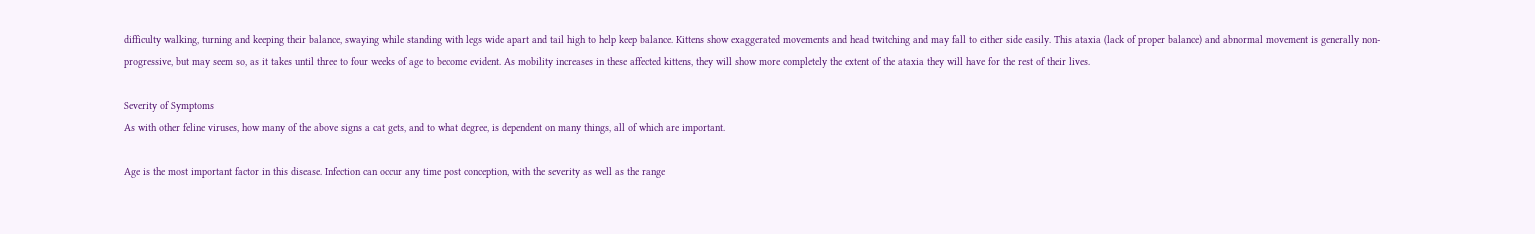difficulty walking, turning and keeping their balance, swaying while standing with legs wide apart and tail high to help keep balance. Kittens show exaggerated movements and head twitching and may fall to either side easily. This ataxia (lack of proper balance) and abnormal movement is generally non-progressive, but may seem so, as it takes until three to four weeks of age to become evident. As mobility increases in these affected kittens, they will show more completely the extent of the ataxia they will have for the rest of their lives.

Severity of Symptoms
As with other feline viruses, how many of the above signs a cat gets, and to what degree, is dependent on many things, all of which are important.

Age is the most important factor in this disease. Infection can occur any time post conception, with the severity as well as the range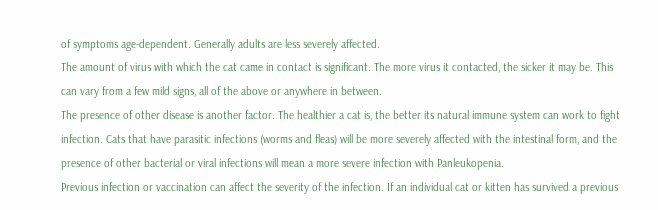of symptoms age-dependent. Generally adults are less severely affected.
The amount of virus with which the cat came in contact is significant. The more virus it contacted, the sicker it may be. This can vary from a few mild signs, all of the above or anywhere in between.
The presence of other disease is another factor. The healthier a cat is, the better its natural immune system can work to fight infection. Cats that have parasitic infections (worms and fleas) will be more severely affected with the intestinal form, and the presence of other bacterial or viral infections will mean a more severe infection with Panleukopenia.
Previous infection or vaccination can affect the severity of the infection. If an individual cat or kitten has survived a previous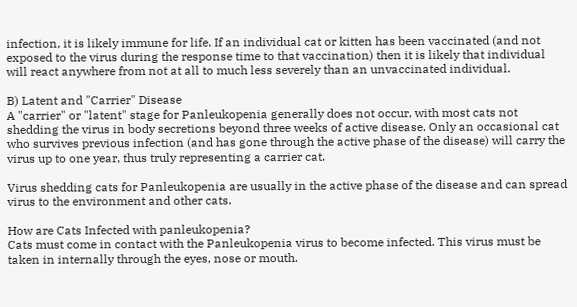infection, it is likely immune for life. If an individual cat or kitten has been vaccinated (and not exposed to the virus during the response time to that vaccination) then it is likely that individual will react anywhere from not at all to much less severely than an unvaccinated individual.

B) Latent and "Carrier" Disease
A "carrier" or "latent" stage for Panleukopenia generally does not occur, with most cats not shedding the virus in body secretions beyond three weeks of active disease. Only an occasional cat who survives previous infection (and has gone through the active phase of the disease) will carry the virus up to one year, thus truly representing a carrier cat.

Virus shedding cats for Panleukopenia are usually in the active phase of the disease and can spread virus to the environment and other cats.

How are Cats Infected with panleukopenia?
Cats must come in contact with the Panleukopenia virus to become infected. This virus must be taken in internally through the eyes, nose or mouth.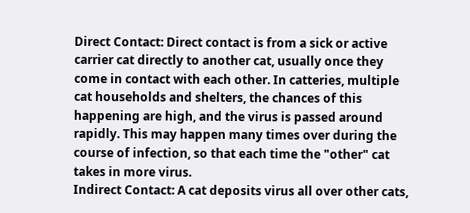Direct Contact: Direct contact is from a sick or active carrier cat directly to another cat, usually once they come in contact with each other. In catteries, multiple cat households and shelters, the chances of this happening are high, and the virus is passed around rapidly. This may happen many times over during the course of infection, so that each time the "other" cat takes in more virus.
Indirect Contact: A cat deposits virus all over other cats,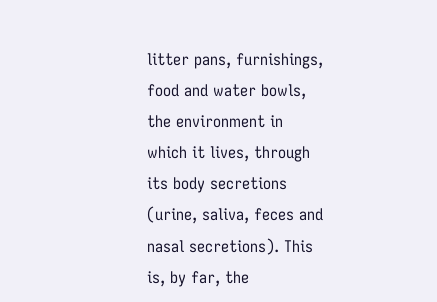litter pans, furnishings, food and water bowls, the environment in which it lives, through its body secretions (urine, saliva, feces and nasal secretions). This is, by far, the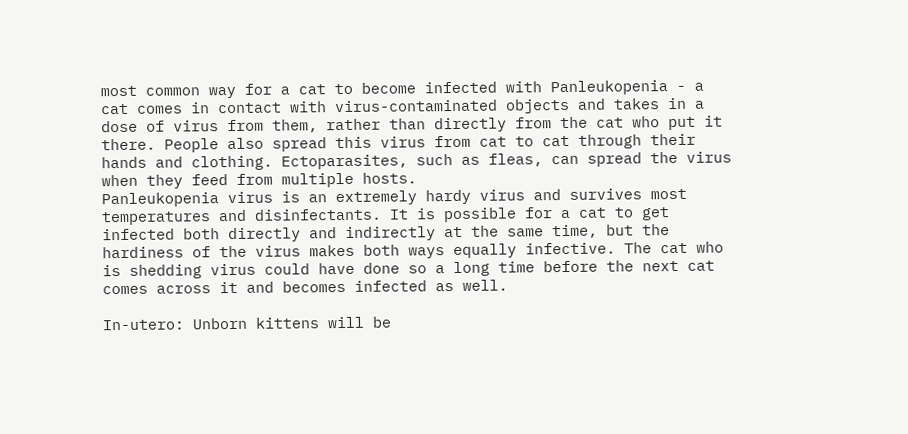most common way for a cat to become infected with Panleukopenia - a cat comes in contact with virus-contaminated objects and takes in a dose of virus from them, rather than directly from the cat who put it there. People also spread this virus from cat to cat through their hands and clothing. Ectoparasites, such as fleas, can spread the virus when they feed from multiple hosts.
Panleukopenia virus is an extremely hardy virus and survives most temperatures and disinfectants. It is possible for a cat to get infected both directly and indirectly at the same time, but the hardiness of the virus makes both ways equally infective. The cat who is shedding virus could have done so a long time before the next cat comes across it and becomes infected as well.

In-utero: Unborn kittens will be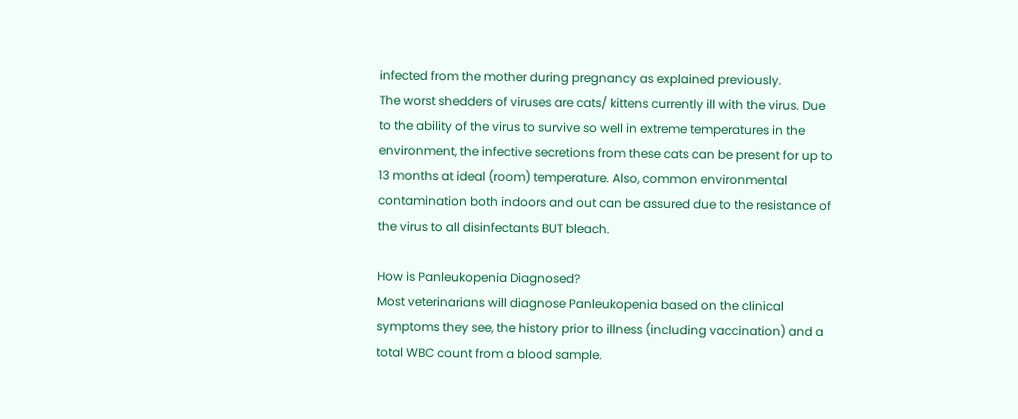infected from the mother during pregnancy as explained previously.
The worst shedders of viruses are cats/ kittens currently ill with the virus. Due to the ability of the virus to survive so well in extreme temperatures in the environment, the infective secretions from these cats can be present for up to 13 months at ideal (room) temperature. Also, common environmental contamination both indoors and out can be assured due to the resistance of the virus to all disinfectants BUT bleach.

How is Panleukopenia Diagnosed?
Most veterinarians will diagnose Panleukopenia based on the clinical symptoms they see, the history prior to illness (including vaccination) and a total WBC count from a blood sample.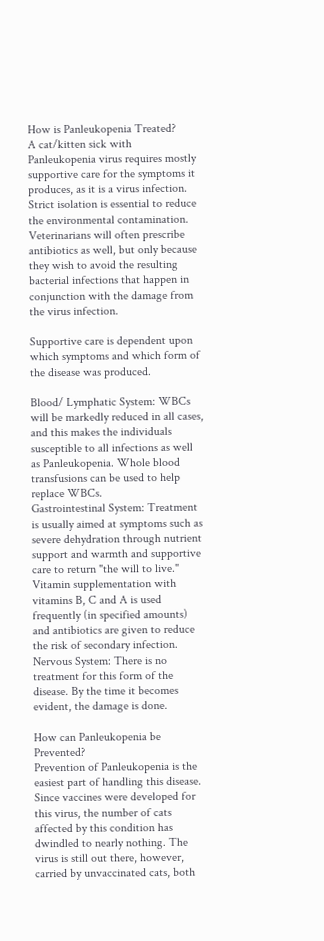How is Panleukopenia Treated?
A cat/kitten sick with Panleukopenia virus requires mostly supportive care for the symptoms it produces, as it is a virus infection. Strict isolation is essential to reduce the environmental contamination. Veterinarians will often prescribe antibiotics as well, but only because they wish to avoid the resulting bacterial infections that happen in conjunction with the damage from the virus infection.

Supportive care is dependent upon which symptoms and which form of the disease was produced.

Blood/ Lymphatic System: WBCs will be markedly reduced in all cases, and this makes the individuals susceptible to all infections as well as Panleukopenia. Whole blood transfusions can be used to help replace WBCs.
Gastrointestinal System: Treatment is usually aimed at symptoms such as severe dehydration through nutrient support and warmth and supportive care to return "the will to live." Vitamin supplementation with vitamins B, C and A is used frequently (in specified amounts) and antibiotics are given to reduce the risk of secondary infection.
Nervous System: There is no treatment for this form of the disease. By the time it becomes evident, the damage is done.

How can Panleukopenia be Prevented?
Prevention of Panleukopenia is the easiest part of handling this disease. Since vaccines were developed for this virus, the number of cats affected by this condition has dwindled to nearly nothing. The virus is still out there, however, carried by unvaccinated cats, both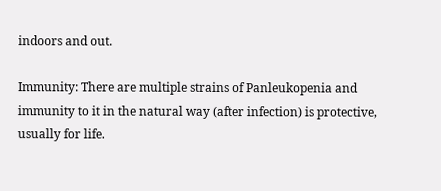indoors and out.

Immunity: There are multiple strains of Panleukopenia and immunity to it in the natural way (after infection) is protective, usually for life.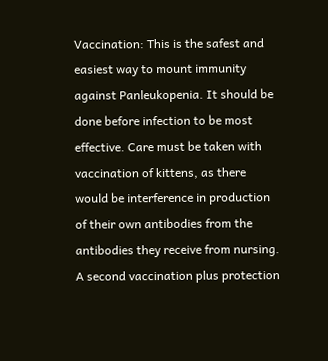Vaccination: This is the safest and easiest way to mount immunity against Panleukopenia. It should be done before infection to be most effective. Care must be taken with vaccination of kittens, as there would be interference in production of their own antibodies from the antibodies they receive from nursing. A second vaccination plus protection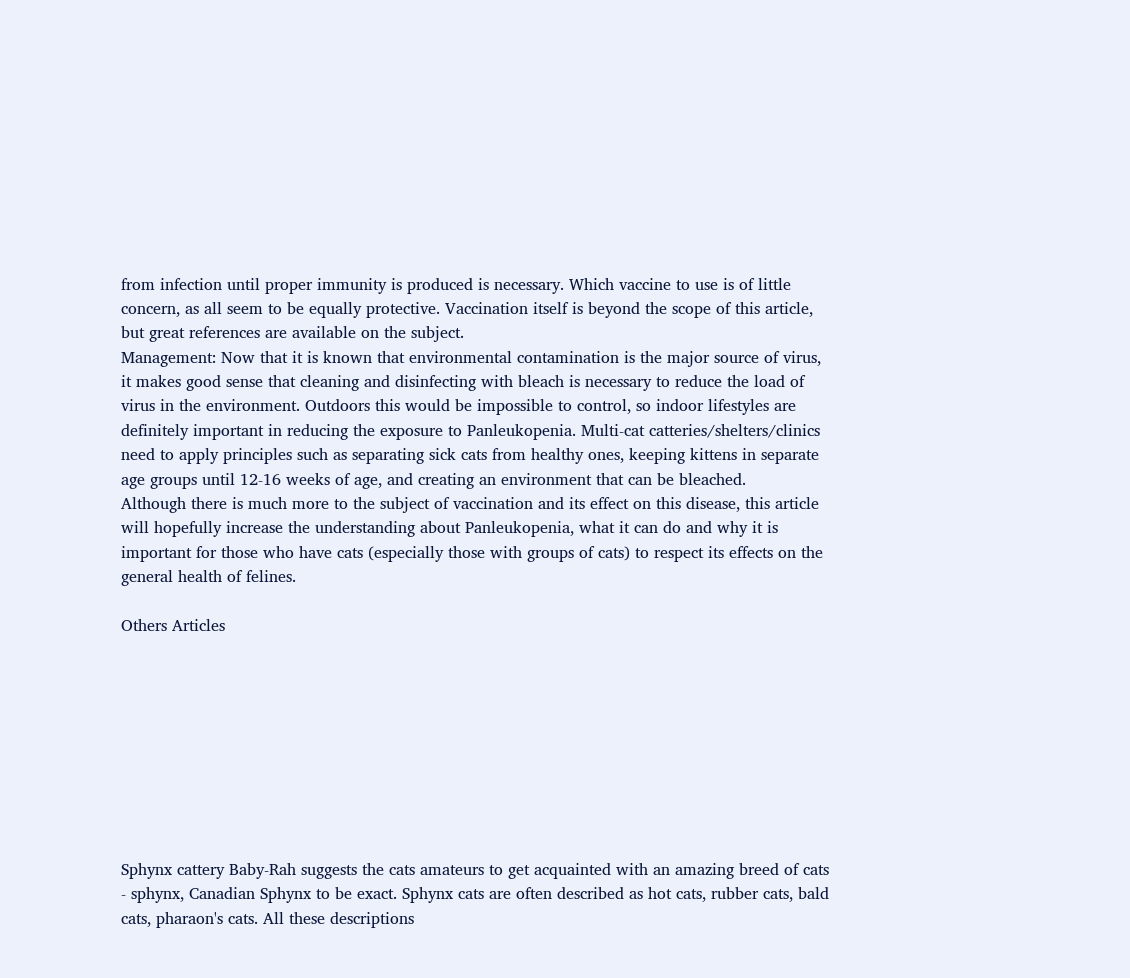from infection until proper immunity is produced is necessary. Which vaccine to use is of little concern, as all seem to be equally protective. Vaccination itself is beyond the scope of this article, but great references are available on the subject.
Management: Now that it is known that environmental contamination is the major source of virus, it makes good sense that cleaning and disinfecting with bleach is necessary to reduce the load of virus in the environment. Outdoors this would be impossible to control, so indoor lifestyles are definitely important in reducing the exposure to Panleukopenia. Multi-cat catteries/shelters/clinics need to apply principles such as separating sick cats from healthy ones, keeping kittens in separate age groups until 12-16 weeks of age, and creating an environment that can be bleached.
Although there is much more to the subject of vaccination and its effect on this disease, this article will hopefully increase the understanding about Panleukopenia, what it can do and why it is important for those who have cats (especially those with groups of cats) to respect its effects on the general health of felines.

Others Articles









Sphynx cattery Baby-Rah suggests the cats amateurs to get acquainted with an amazing breed of cats - sphynx, Canadian Sphynx to be exact. Sphynx cats are often described as hot cats, rubber cats, bald cats, pharaon's cats. All these descriptions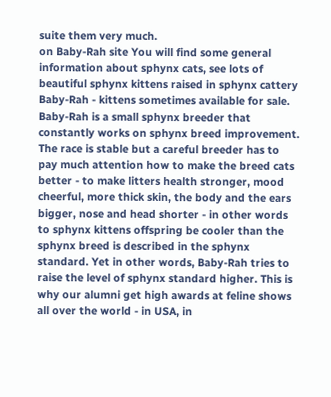suite them very much.
on Baby-Rah site You will find some general information about sphynx cats, see lots of beautiful sphynx kittens raised in sphynx cattery Baby-Rah - kittens sometimes available for sale. Baby-Rah is a small sphynx breeder that constantly works on sphynx breed improvement. The race is stable but a careful breeder has to pay much attention how to make the breed cats better - to make litters health stronger, mood cheerful, more thick skin, the body and the ears bigger, nose and head shorter - in other words to sphynx kittens offspring be cooler than the sphynx breed is described in the sphynx standard. Yet in other words, Baby-Rah tries to raise the level of sphynx standard higher. This is why our alumni get high awards at feline shows all over the world - in USA, in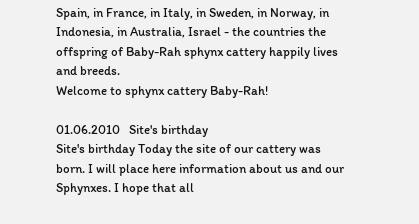Spain, in France, in Italy, in Sweden, in Norway, in Indonesia, in Australia, Israel - the countries the offspring of Baby-Rah sphynx cattery happily lives and breeds.
Welcome to sphynx cattery Baby-Rah!

01.06.2010   Site's birthday
Site's birthday Today the site of our cattery was born. I will place here information about us and our Sphynxes. I hope that all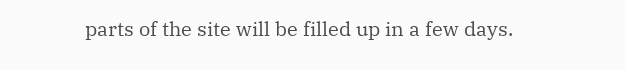parts of the site will be filled up in a few days.